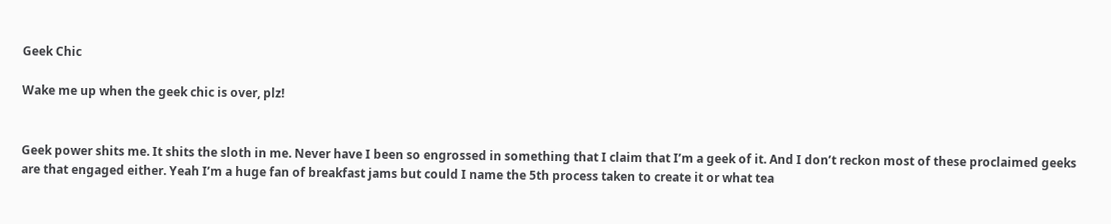Geek Chic

Wake me up when the geek chic is over, plz!


Geek power shits me. It shits the sloth in me. Never have I been so engrossed in something that I claim that I’m a geek of it. And I don’t reckon most of these proclaimed geeks are that engaged either. Yeah I’m a huge fan of breakfast jams but could I name the 5th process taken to create it or what tea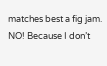matches best a fig jam. NO! Because I don’t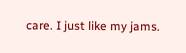care. I just like my jams.